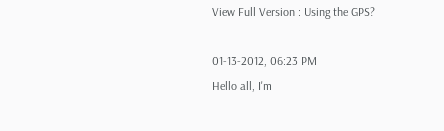View Full Version : Using the GPS?

01-13-2012, 06:23 PM
Hello all, I'm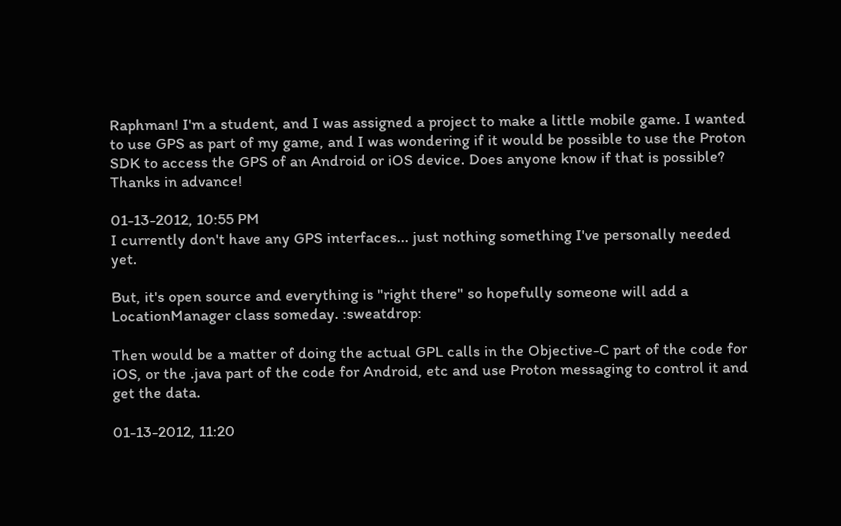Raphman! I'm a student, and I was assigned a project to make a little mobile game. I wanted to use GPS as part of my game, and I was wondering if it would be possible to use the Proton SDK to access the GPS of an Android or iOS device. Does anyone know if that is possible? Thanks in advance!

01-13-2012, 10:55 PM
I currently don't have any GPS interfaces... just nothing something I've personally needed yet.

But, it's open source and everything is "right there" so hopefully someone will add a LocationManager class someday. :sweatdrop:

Then would be a matter of doing the actual GPL calls in the Objective-C part of the code for iOS, or the .java part of the code for Android, etc and use Proton messaging to control it and get the data.

01-13-2012, 11:20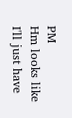PM
Hm looks like I'll just have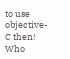to use objective-C then! Who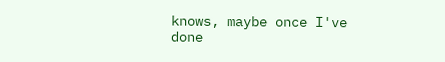knows, maybe once I've done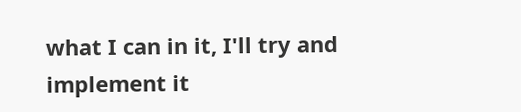what I can in it, I'll try and implement it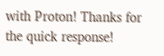with Proton! Thanks for the quick response!